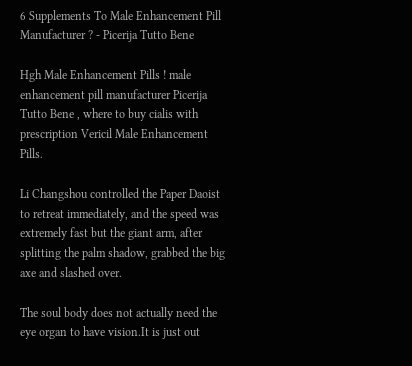6 Supplements To Male Enhancement Pill Manufacturer ? - Picerija Tutto Bene

Hgh Male Enhancement Pills ! male enhancement pill manufacturer Picerija Tutto Bene , where to buy cialis with prescription Vericil Male Enhancement Pills.

Li Changshou controlled the Paper Daoist to retreat immediately, and the speed was extremely fast but the giant arm, after splitting the palm shadow, grabbed the big axe and slashed over.

The soul body does not actually need the eye organ to have vision.It is just out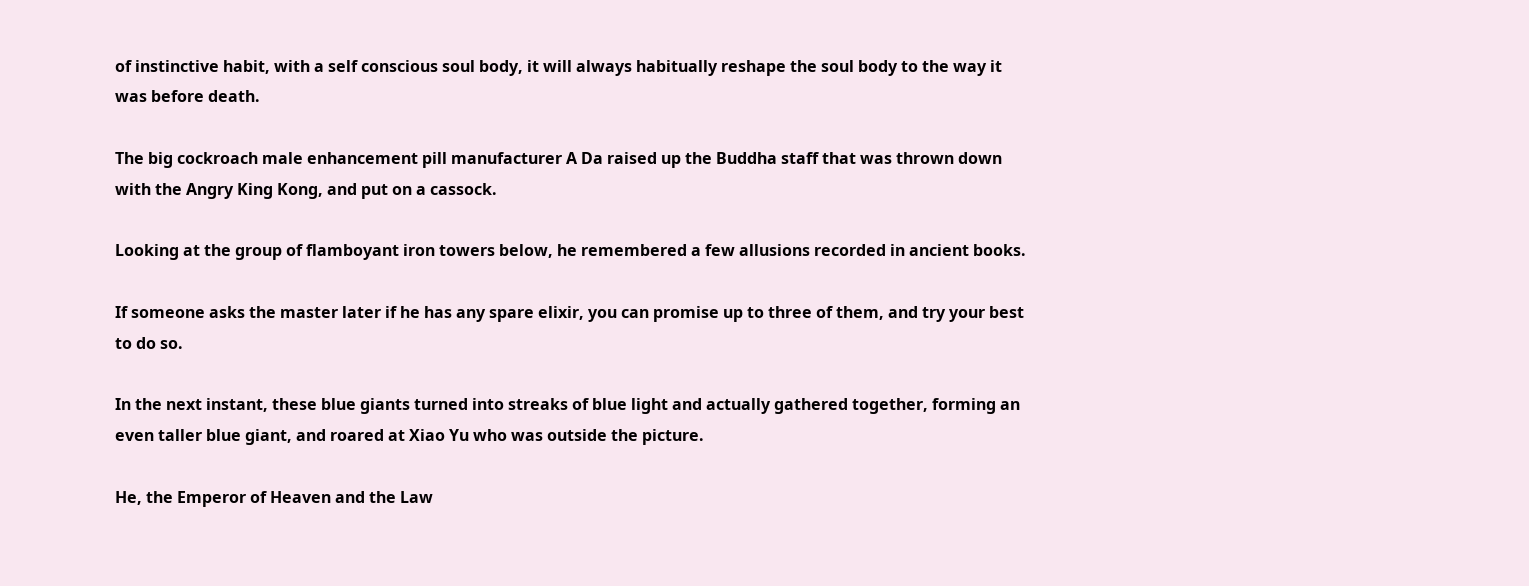of instinctive habit, with a self conscious soul body, it will always habitually reshape the soul body to the way it was before death.

The big cockroach male enhancement pill manufacturer A Da raised up the Buddha staff that was thrown down with the Angry King Kong, and put on a cassock.

Looking at the group of flamboyant iron towers below, he remembered a few allusions recorded in ancient books.

If someone asks the master later if he has any spare elixir, you can promise up to three of them, and try your best to do so.

In the next instant, these blue giants turned into streaks of blue light and actually gathered together, forming an even taller blue giant, and roared at Xiao Yu who was outside the picture.

He, the Emperor of Heaven and the Law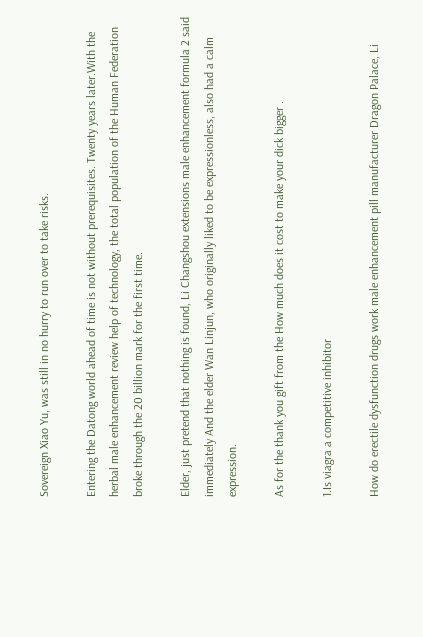Sovereign Xiao Yu, was still in no hurry to run over to take risks.

Entering the Datong world ahead of time is not without prerequisites. Twenty years later.With the herbal male enhancement review help of technology, the total population of the Human Federation broke through the 20 billion mark for the first time.

Elder, just pretend that nothing is found, Li Changshou extensions male enhancement formula 2 said immediately And the elder Wan Linjun, who originally liked to be expressionless, also had a calm expression.

As for the thank you gift from the How much does it cost to make your dick bigger .

1.Is viagra a competitive inhibitor

How do erectile dysfunction drugs work male enhancement pill manufacturer Dragon Palace, Li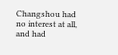Changshou had no interest at all, and had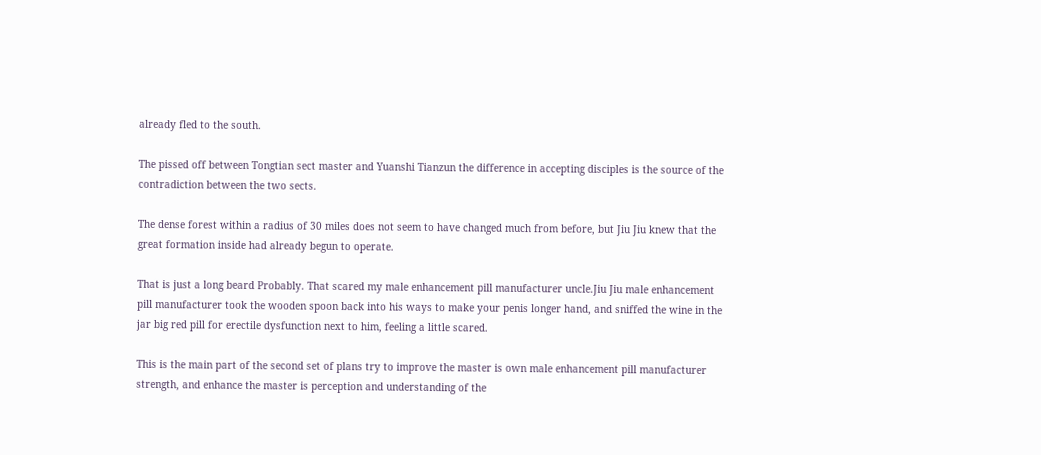already fled to the south.

The pissed off between Tongtian sect master and Yuanshi Tianzun the difference in accepting disciples is the source of the contradiction between the two sects.

The dense forest within a radius of 30 miles does not seem to have changed much from before, but Jiu Jiu knew that the great formation inside had already begun to operate.

That is just a long beard Probably. That scared my male enhancement pill manufacturer uncle.Jiu Jiu male enhancement pill manufacturer took the wooden spoon back into his ways to make your penis longer hand, and sniffed the wine in the jar big red pill for erectile dysfunction next to him, feeling a little scared.

This is the main part of the second set of plans try to improve the master is own male enhancement pill manufacturer strength, and enhance the master is perception and understanding of the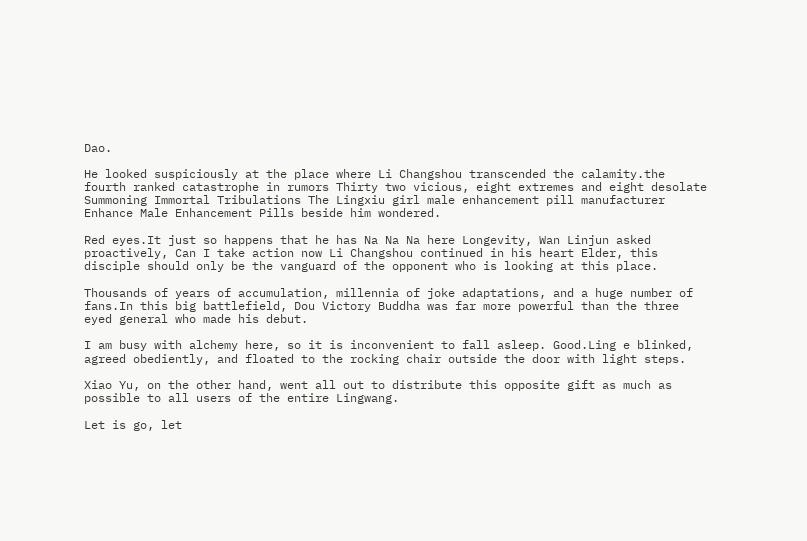Dao.

He looked suspiciously at the place where Li Changshou transcended the calamity.the fourth ranked catastrophe in rumors Thirty two vicious, eight extremes and eight desolate Summoning Immortal Tribulations The Lingxiu girl male enhancement pill manufacturer Enhance Male Enhancement Pills beside him wondered.

Red eyes.It just so happens that he has Na Na Na here Longevity, Wan Linjun asked proactively, Can I take action now Li Changshou continued in his heart Elder, this disciple should only be the vanguard of the opponent who is looking at this place.

Thousands of years of accumulation, millennia of joke adaptations, and a huge number of fans.In this big battlefield, Dou Victory Buddha was far more powerful than the three eyed general who made his debut.

I am busy with alchemy here, so it is inconvenient to fall asleep. Good.Ling e blinked, agreed obediently, and floated to the rocking chair outside the door with light steps.

Xiao Yu, on the other hand, went all out to distribute this opposite gift as much as possible to all users of the entire Lingwang.

Let is go, let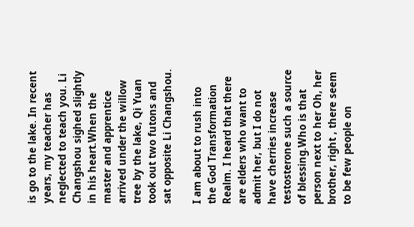is go to the lake. In recent years, my teacher has neglected to teach you. Li Changshou sighed slightly in his heart.When the master and apprentice arrived under the willow tree by the lake, Qi Yuan took out two futons and sat opposite Li Changshou.

I am about to rush into the God Transformation Realm. I heard that there are elders who want to admit her, but I do not have cherries increase testosterone such a source of blessing.Who is that person next to her Oh, her brother, right , there seem to be few people on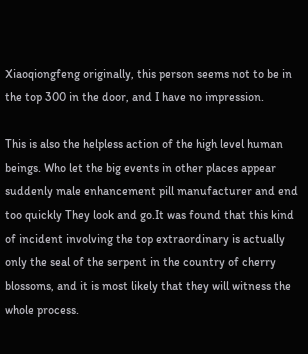Xiaoqiongfeng originally, this person seems not to be in the top 300 in the door, and I have no impression.

This is also the helpless action of the high level human beings. Who let the big events in other places appear suddenly male enhancement pill manufacturer and end too quickly They look and go.It was found that this kind of incident involving the top extraordinary is actually only the seal of the serpent in the country of cherry blossoms, and it is most likely that they will witness the whole process.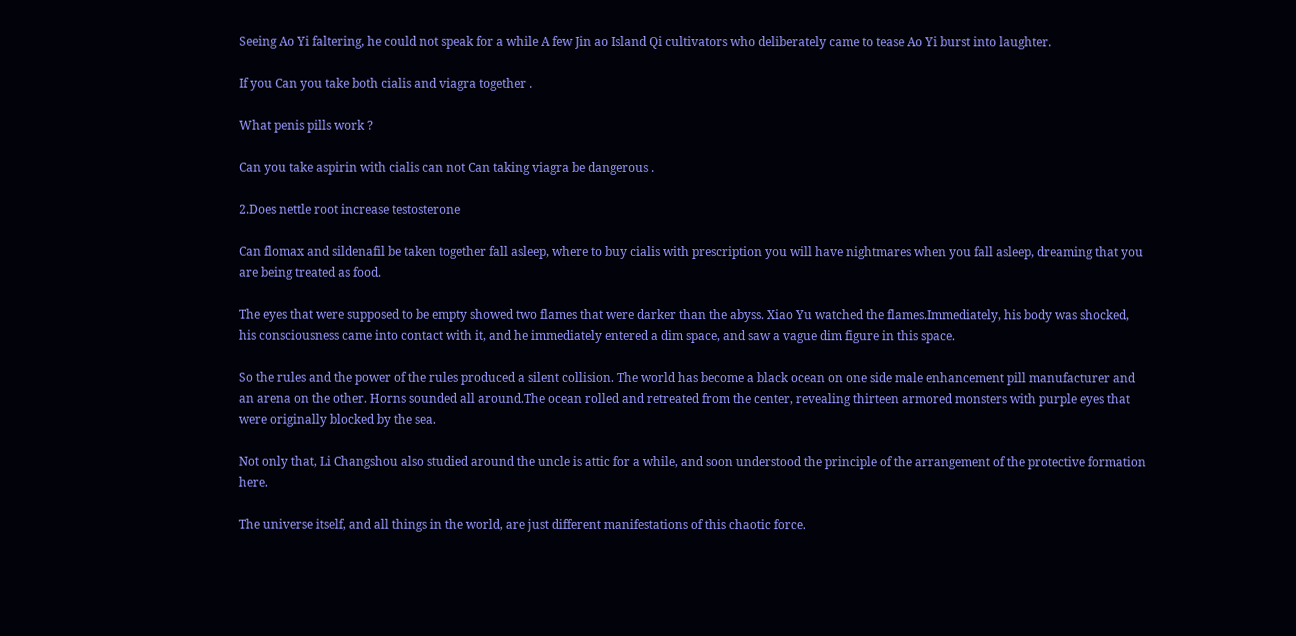Seeing Ao Yi faltering, he could not speak for a while A few Jin ao Island Qi cultivators who deliberately came to tease Ao Yi burst into laughter.

If you Can you take both cialis and viagra together .

What penis pills work ?

Can you take aspirin with cialis can not Can taking viagra be dangerous .

2.Does nettle root increase testosterone

Can flomax and sildenafil be taken together fall asleep, where to buy cialis with prescription you will have nightmares when you fall asleep, dreaming that you are being treated as food.

The eyes that were supposed to be empty showed two flames that were darker than the abyss. Xiao Yu watched the flames.Immediately, his body was shocked, his consciousness came into contact with it, and he immediately entered a dim space, and saw a vague dim figure in this space.

So the rules and the power of the rules produced a silent collision. The world has become a black ocean on one side male enhancement pill manufacturer and an arena on the other. Horns sounded all around.The ocean rolled and retreated from the center, revealing thirteen armored monsters with purple eyes that were originally blocked by the sea.

Not only that, Li Changshou also studied around the uncle is attic for a while, and soon understood the principle of the arrangement of the protective formation here.

The universe itself, and all things in the world, are just different manifestations of this chaotic force.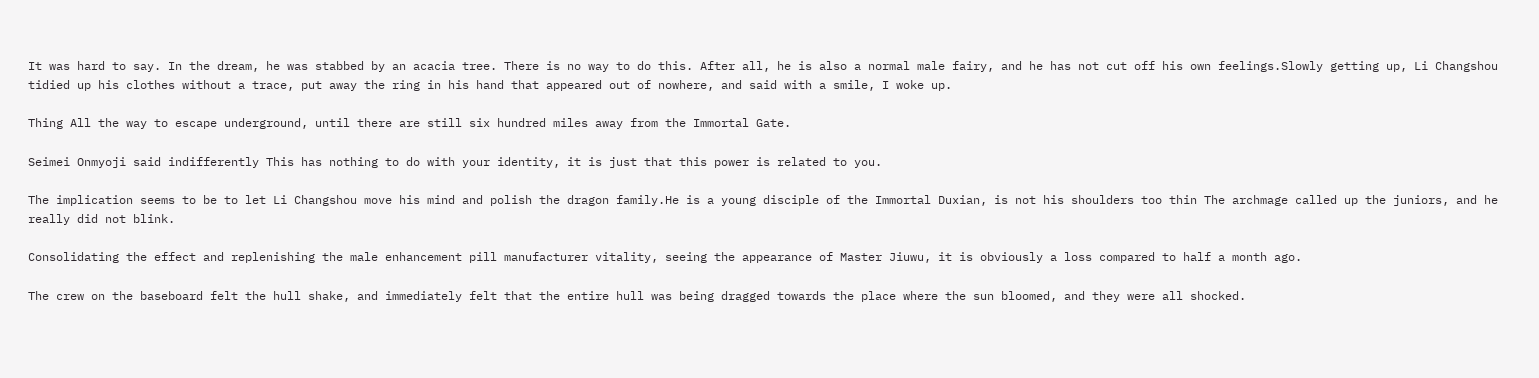It was hard to say. In the dream, he was stabbed by an acacia tree. There is no way to do this. After all, he is also a normal male fairy, and he has not cut off his own feelings.Slowly getting up, Li Changshou tidied up his clothes without a trace, put away the ring in his hand that appeared out of nowhere, and said with a smile, I woke up.

Thing All the way to escape underground, until there are still six hundred miles away from the Immortal Gate.

Seimei Onmyoji said indifferently This has nothing to do with your identity, it is just that this power is related to you.

The implication seems to be to let Li Changshou move his mind and polish the dragon family.He is a young disciple of the Immortal Duxian, is not his shoulders too thin The archmage called up the juniors, and he really did not blink.

Consolidating the effect and replenishing the male enhancement pill manufacturer vitality, seeing the appearance of Master Jiuwu, it is obviously a loss compared to half a month ago.

The crew on the baseboard felt the hull shake, and immediately felt that the entire hull was being dragged towards the place where the sun bloomed, and they were all shocked.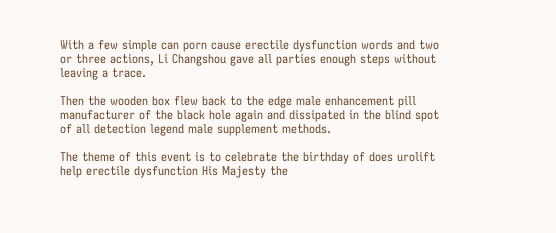With a few simple can porn cause erectile dysfunction words and two or three actions, Li Changshou gave all parties enough steps without leaving a trace.

Then the wooden box flew back to the edge male enhancement pill manufacturer of the black hole again and dissipated in the blind spot of all detection legend male supplement methods.

The theme of this event is to celebrate the birthday of does urolift help erectile dysfunction His Majesty the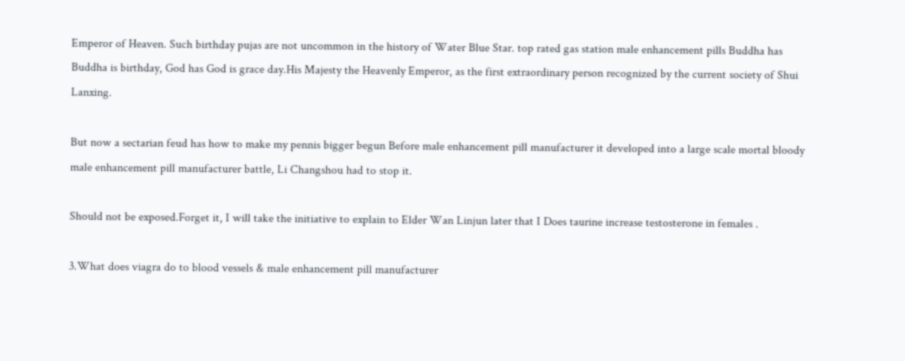Emperor of Heaven. Such birthday pujas are not uncommon in the history of Water Blue Star. top rated gas station male enhancement pills Buddha has Buddha is birthday, God has God is grace day.His Majesty the Heavenly Emperor, as the first extraordinary person recognized by the current society of Shui Lanxing.

But now a sectarian feud has how to make my pennis bigger begun Before male enhancement pill manufacturer it developed into a large scale mortal bloody male enhancement pill manufacturer battle, Li Changshou had to stop it.

Should not be exposed.Forget it, I will take the initiative to explain to Elder Wan Linjun later that I Does taurine increase testosterone in females .

3.What does viagra do to blood vessels & male enhancement pill manufacturer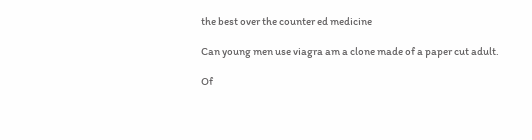the best over the counter ed medicine

Can young men use viagra am a clone made of a paper cut adult.

Of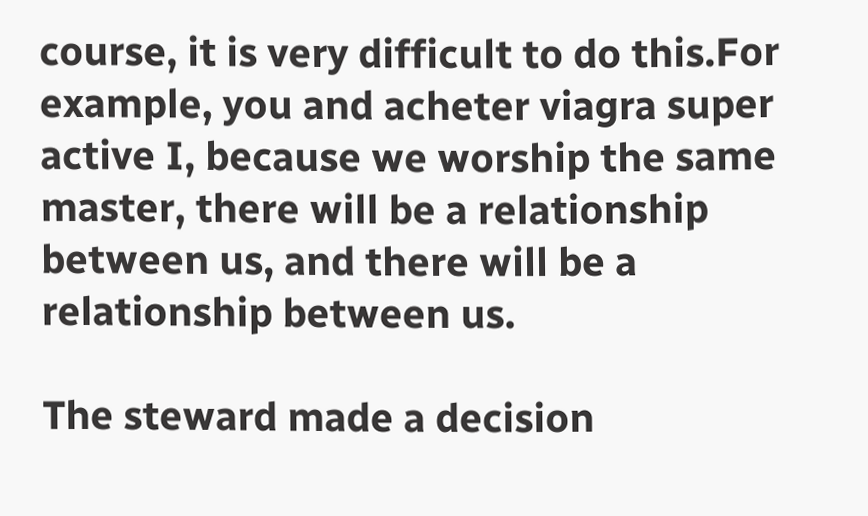course, it is very difficult to do this.For example, you and acheter viagra super active I, because we worship the same master, there will be a relationship between us, and there will be a relationship between us.

The steward made a decision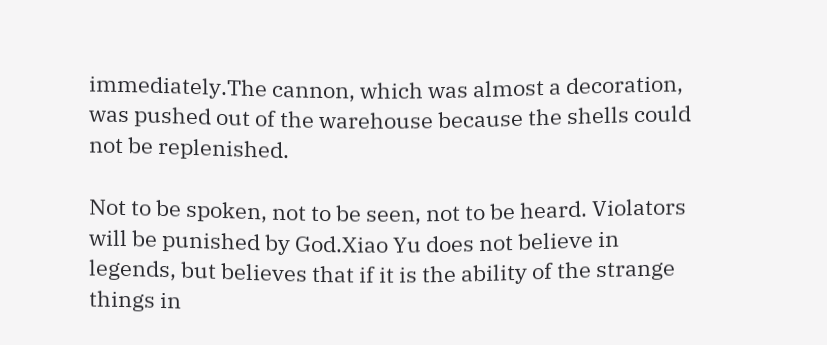immediately.The cannon, which was almost a decoration, was pushed out of the warehouse because the shells could not be replenished.

Not to be spoken, not to be seen, not to be heard. Violators will be punished by God.Xiao Yu does not believe in legends, but believes that if it is the ability of the strange things in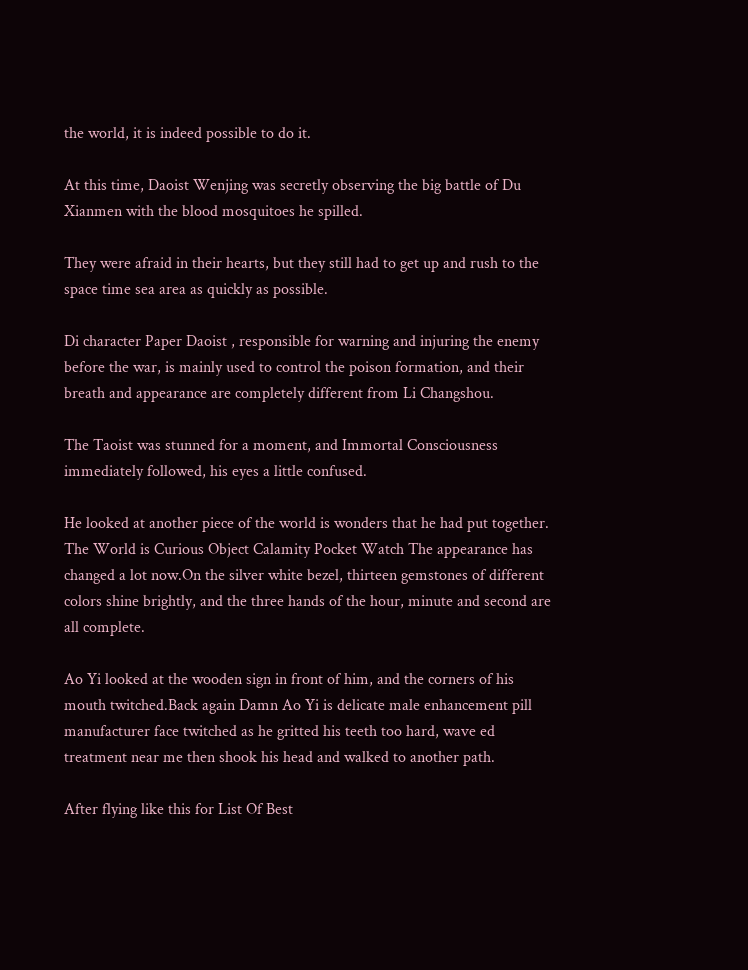the world, it is indeed possible to do it.

At this time, Daoist Wenjing was secretly observing the big battle of Du Xianmen with the blood mosquitoes he spilled.

They were afraid in their hearts, but they still had to get up and rush to the space time sea area as quickly as possible.

Di character Paper Daoist , responsible for warning and injuring the enemy before the war, is mainly used to control the poison formation, and their breath and appearance are completely different from Li Changshou.

The Taoist was stunned for a moment, and Immortal Consciousness immediately followed, his eyes a little confused.

He looked at another piece of the world is wonders that he had put together. The World is Curious Object Calamity Pocket Watch The appearance has changed a lot now.On the silver white bezel, thirteen gemstones of different colors shine brightly, and the three hands of the hour, minute and second are all complete.

Ao Yi looked at the wooden sign in front of him, and the corners of his mouth twitched.Back again Damn Ao Yi is delicate male enhancement pill manufacturer face twitched as he gritted his teeth too hard, wave ed treatment near me then shook his head and walked to another path.

After flying like this for List Of Best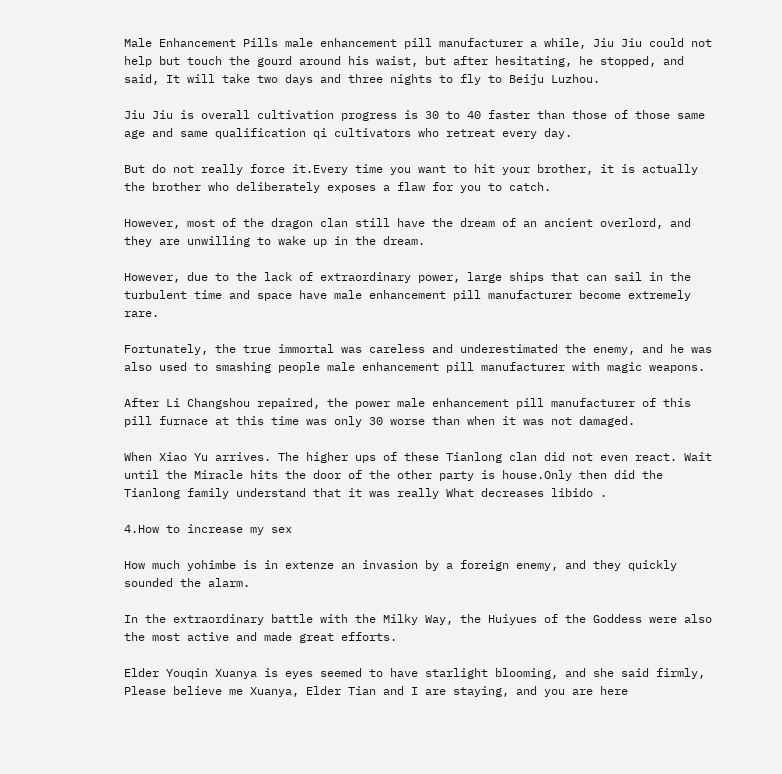Male Enhancement Pills male enhancement pill manufacturer a while, Jiu Jiu could not help but touch the gourd around his waist, but after hesitating, he stopped, and said, It will take two days and three nights to fly to Beiju Luzhou.

Jiu Jiu is overall cultivation progress is 30 to 40 faster than those of those same age and same qualification qi cultivators who retreat every day.

But do not really force it.Every time you want to hit your brother, it is actually the brother who deliberately exposes a flaw for you to catch.

However, most of the dragon clan still have the dream of an ancient overlord, and they are unwilling to wake up in the dream.

However, due to the lack of extraordinary power, large ships that can sail in the turbulent time and space have male enhancement pill manufacturer become extremely rare.

Fortunately, the true immortal was careless and underestimated the enemy, and he was also used to smashing people male enhancement pill manufacturer with magic weapons.

After Li Changshou repaired, the power male enhancement pill manufacturer of this pill furnace at this time was only 30 worse than when it was not damaged.

When Xiao Yu arrives. The higher ups of these Tianlong clan did not even react. Wait until the Miracle hits the door of the other party is house.Only then did the Tianlong family understand that it was really What decreases libido .

4.How to increase my sex

How much yohimbe is in extenze an invasion by a foreign enemy, and they quickly sounded the alarm.

In the extraordinary battle with the Milky Way, the Huiyues of the Goddess were also the most active and made great efforts.

Elder Youqin Xuanya is eyes seemed to have starlight blooming, and she said firmly, Please believe me Xuanya, Elder Tian and I are staying, and you are here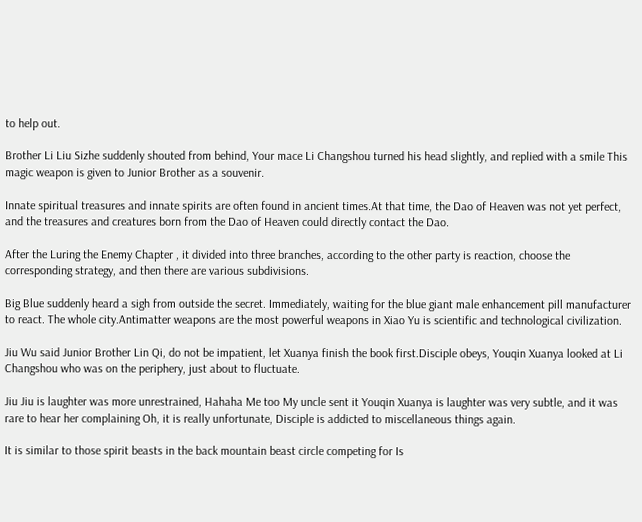to help out.

Brother Li Liu Sizhe suddenly shouted from behind, Your mace Li Changshou turned his head slightly, and replied with a smile This magic weapon is given to Junior Brother as a souvenir.

Innate spiritual treasures and innate spirits are often found in ancient times.At that time, the Dao of Heaven was not yet perfect, and the treasures and creatures born from the Dao of Heaven could directly contact the Dao.

After the Luring the Enemy Chapter , it divided into three branches, according to the other party is reaction, choose the corresponding strategy, and then there are various subdivisions.

Big Blue suddenly heard a sigh from outside the secret. Immediately, waiting for the blue giant male enhancement pill manufacturer to react. The whole city.Antimatter weapons are the most powerful weapons in Xiao Yu is scientific and technological civilization.

Jiu Wu said Junior Brother Lin Qi, do not be impatient, let Xuanya finish the book first.Disciple obeys, Youqin Xuanya looked at Li Changshou who was on the periphery, just about to fluctuate.

Jiu Jiu is laughter was more unrestrained, Hahaha Me too My uncle sent it Youqin Xuanya is laughter was very subtle, and it was rare to hear her complaining Oh, it is really unfortunate, Disciple is addicted to miscellaneous things again.

It is similar to those spirit beasts in the back mountain beast circle competing for Is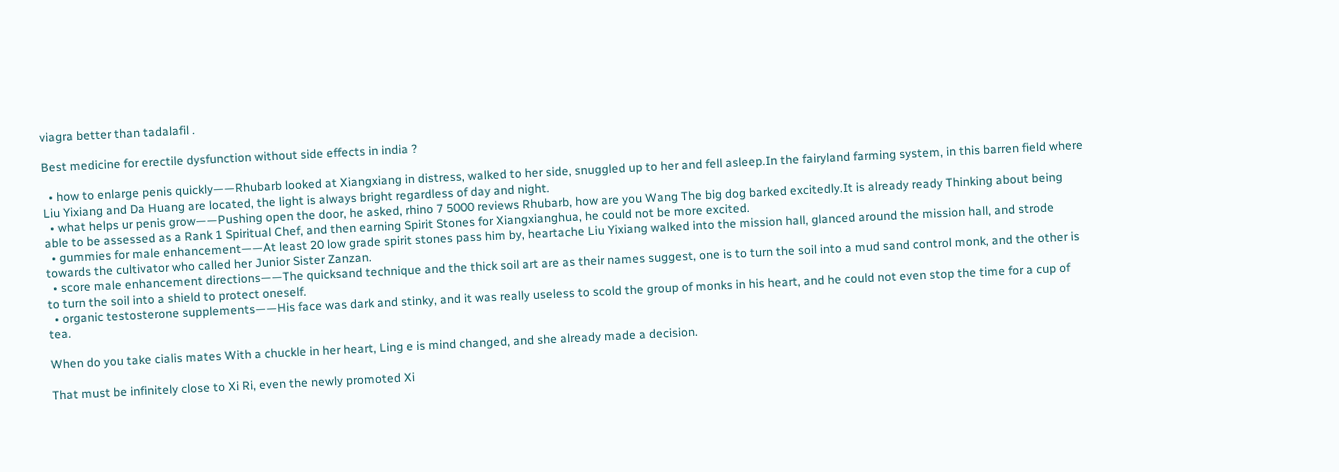viagra better than tadalafil .

Best medicine for erectile dysfunction without side effects in india ?

  • how to enlarge penis quickly——Rhubarb looked at Xiangxiang in distress, walked to her side, snuggled up to her and fell asleep.In the fairyland farming system, in this barren field where Liu Yixiang and Da Huang are located, the light is always bright regardless of day and night.
  • what helps ur penis grow——Pushing open the door, he asked, rhino 7 5000 reviews Rhubarb, how are you Wang The big dog barked excitedly.It is already ready Thinking about being able to be assessed as a Rank 1 Spiritual Chef, and then earning Spirit Stones for Xiangxianghua, he could not be more excited.
  • gummies for male enhancement——At least 20 low grade spirit stones pass him by, heartache Liu Yixiang walked into the mission hall, glanced around the mission hall, and strode towards the cultivator who called her Junior Sister Zanzan.
  • score male enhancement directions——The quicksand technique and the thick soil art are as their names suggest, one is to turn the soil into a mud sand control monk, and the other is to turn the soil into a shield to protect oneself.
  • organic testosterone supplements——His face was dark and stinky, and it was really useless to scold the group of monks in his heart, and he could not even stop the time for a cup of tea.

When do you take cialis mates With a chuckle in her heart, Ling e is mind changed, and she already made a decision.

That must be infinitely close to Xi Ri, even the newly promoted Xi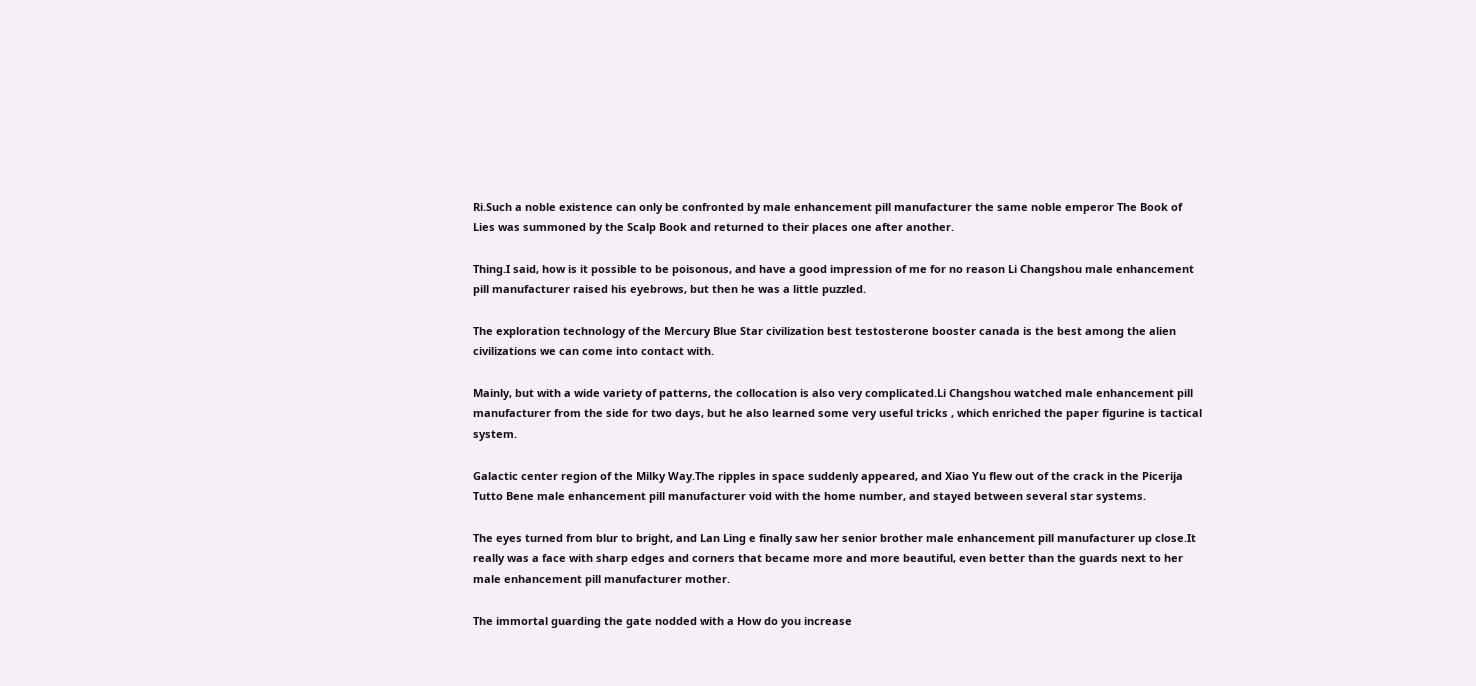Ri.Such a noble existence can only be confronted by male enhancement pill manufacturer the same noble emperor The Book of Lies was summoned by the Scalp Book and returned to their places one after another.

Thing.I said, how is it possible to be poisonous, and have a good impression of me for no reason Li Changshou male enhancement pill manufacturer raised his eyebrows, but then he was a little puzzled.

The exploration technology of the Mercury Blue Star civilization best testosterone booster canada is the best among the alien civilizations we can come into contact with.

Mainly, but with a wide variety of patterns, the collocation is also very complicated.Li Changshou watched male enhancement pill manufacturer from the side for two days, but he also learned some very useful tricks , which enriched the paper figurine is tactical system.

Galactic center region of the Milky Way.The ripples in space suddenly appeared, and Xiao Yu flew out of the crack in the Picerija Tutto Bene male enhancement pill manufacturer void with the home number, and stayed between several star systems.

The eyes turned from blur to bright, and Lan Ling e finally saw her senior brother male enhancement pill manufacturer up close.It really was a face with sharp edges and corners that became more and more beautiful, even better than the guards next to her male enhancement pill manufacturer mother.

The immortal guarding the gate nodded with a How do you increase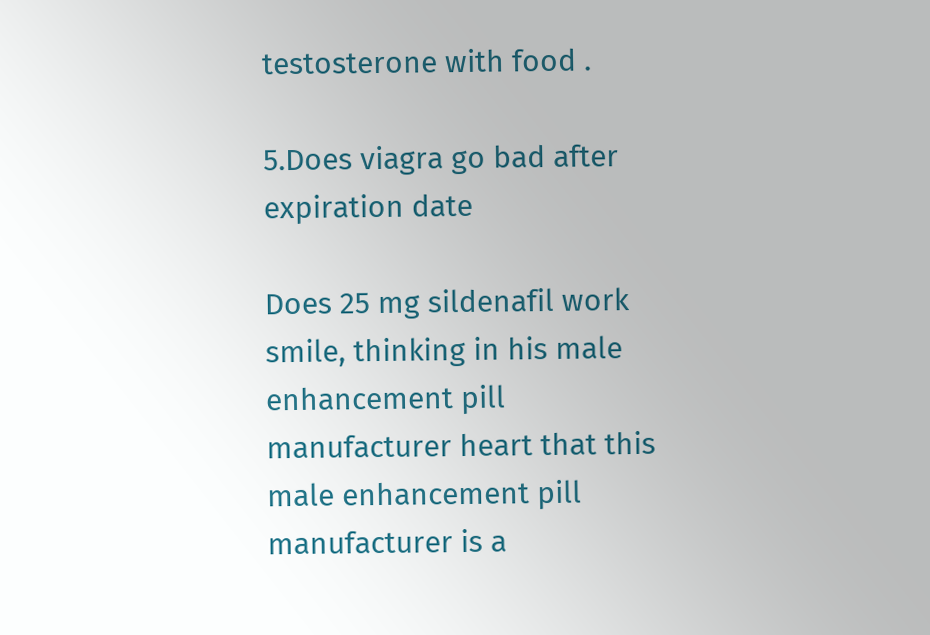testosterone with food .

5.Does viagra go bad after expiration date

Does 25 mg sildenafil work smile, thinking in his male enhancement pill manufacturer heart that this male enhancement pill manufacturer is a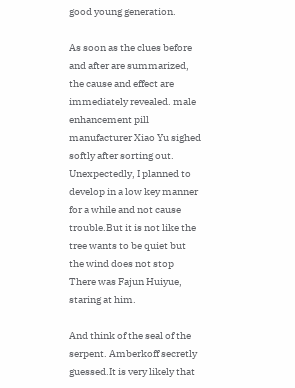good young generation.

As soon as the clues before and after are summarized, the cause and effect are immediately revealed. male enhancement pill manufacturer Xiao Yu sighed softly after sorting out. Unexpectedly, I planned to develop in a low key manner for a while and not cause trouble.But it is not like the tree wants to be quiet but the wind does not stop There was Fajun Huiyue, staring at him.

And think of the seal of the serpent. Amberkoff secretly guessed.It is very likely that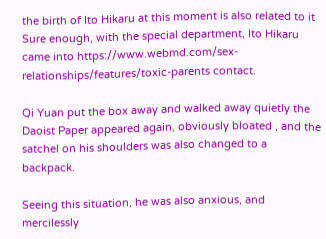the birth of Ito Hikaru at this moment is also related to it Sure enough, with the special department, Ito Hikaru came into https://www.webmd.com/sex-relationships/features/toxic-parents contact.

Qi Yuan put the box away and walked away quietly the Daoist Paper appeared again, obviously bloated , and the satchel on his shoulders was also changed to a backpack.

Seeing this situation, he was also anxious, and mercilessly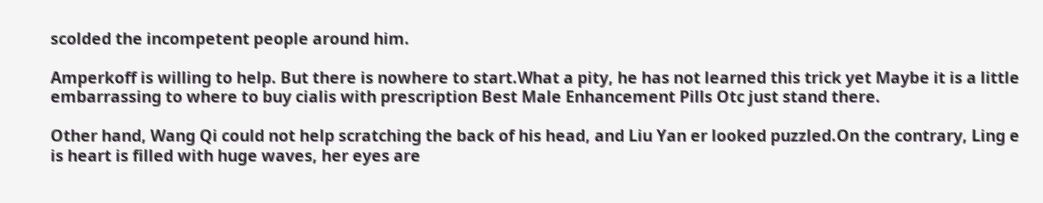scolded the incompetent people around him.

Amperkoff is willing to help. But there is nowhere to start.What a pity, he has not learned this trick yet Maybe it is a little embarrassing to where to buy cialis with prescription Best Male Enhancement Pills Otc just stand there.

Other hand, Wang Qi could not help scratching the back of his head, and Liu Yan er looked puzzled.On the contrary, Ling e is heart is filled with huge waves, her eyes are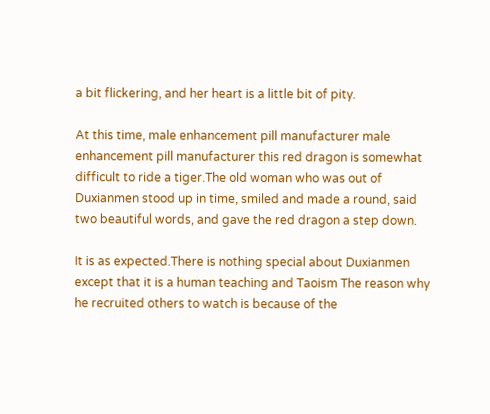a bit flickering, and her heart is a little bit of pity.

At this time, male enhancement pill manufacturer male enhancement pill manufacturer this red dragon is somewhat difficult to ride a tiger.The old woman who was out of Duxianmen stood up in time, smiled and made a round, said two beautiful words, and gave the red dragon a step down.

It is as expected.There is nothing special about Duxianmen except that it is a human teaching and Taoism The reason why he recruited others to watch is because of the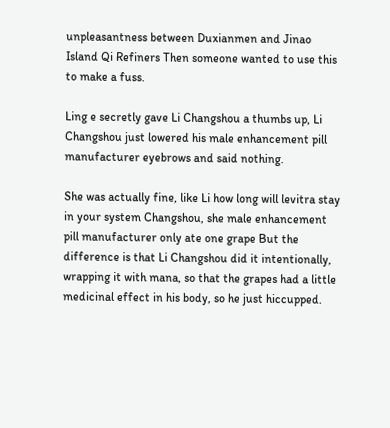unpleasantness between Duxianmen and Jinao Island Qi Refiners Then someone wanted to use this to make a fuss.

Ling e secretly gave Li Changshou a thumbs up, Li Changshou just lowered his male enhancement pill manufacturer eyebrows and said nothing.

She was actually fine, like Li how long will levitra stay in your system Changshou, she male enhancement pill manufacturer only ate one grape But the difference is that Li Changshou did it intentionally, wrapping it with mana, so that the grapes had a little medicinal effect in his body, so he just hiccupped.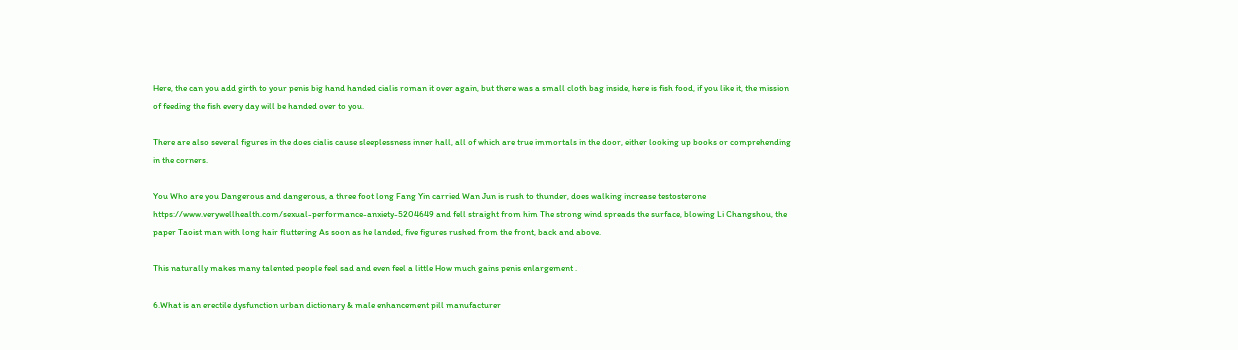Here, the can you add girth to your penis big hand handed cialis roman it over again, but there was a small cloth bag inside, here is fish food, if you like it, the mission of feeding the fish every day will be handed over to you.

There are also several figures in the does cialis cause sleeplessness inner hall, all of which are true immortals in the door, either looking up books or comprehending in the corners.

You Who are you Dangerous and dangerous, a three foot long Fang Yin carried Wan Jun is rush to thunder, does walking increase testosterone https://www.verywellhealth.com/sexual-performance-anxiety-5204649 and fell straight from him The strong wind spreads the surface, blowing Li Changshou, the paper Taoist man with long hair fluttering As soon as he landed, five figures rushed from the front, back and above.

This naturally makes many talented people feel sad and even feel a little How much gains penis enlargement .

6.What is an erectile dysfunction urban dictionary & male enhancement pill manufacturer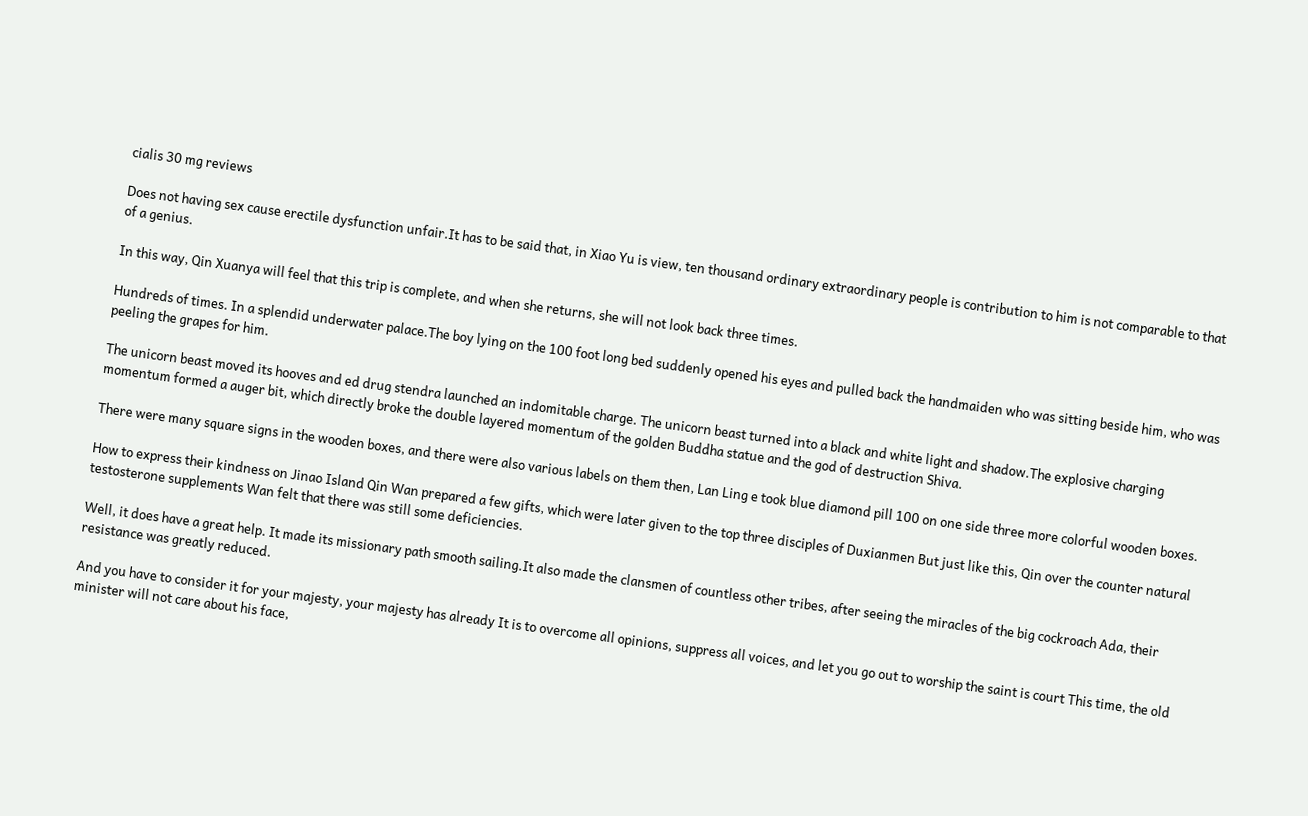cialis 30 mg reviews

Does not having sex cause erectile dysfunction unfair.It has to be said that, in Xiao Yu is view, ten thousand ordinary extraordinary people is contribution to him is not comparable to that of a genius.

In this way, Qin Xuanya will feel that this trip is complete, and when she returns, she will not look back three times.

Hundreds of times. In a splendid underwater palace.The boy lying on the 100 foot long bed suddenly opened his eyes and pulled back the handmaiden who was sitting beside him, who was peeling the grapes for him.

The unicorn beast moved its hooves and ed drug stendra launched an indomitable charge. The unicorn beast turned into a black and white light and shadow.The explosive charging momentum formed a auger bit, which directly broke the double layered momentum of the golden Buddha statue and the god of destruction Shiva.

There were many square signs in the wooden boxes, and there were also various labels on them then, Lan Ling e took blue diamond pill 100 on one side three more colorful wooden boxes.

How to express their kindness on Jinao Island Qin Wan prepared a few gifts, which were later given to the top three disciples of Duxianmen But just like this, Qin over the counter natural testosterone supplements Wan felt that there was still some deficiencies.

Well, it does have a great help. It made its missionary path smooth sailing.It also made the clansmen of countless other tribes, after seeing the miracles of the big cockroach Ada, their resistance was greatly reduced.

And you have to consider it for your majesty, your majesty has already It is to overcome all opinions, suppress all voices, and let you go out to worship the saint is court This time, the old minister will not care about his face,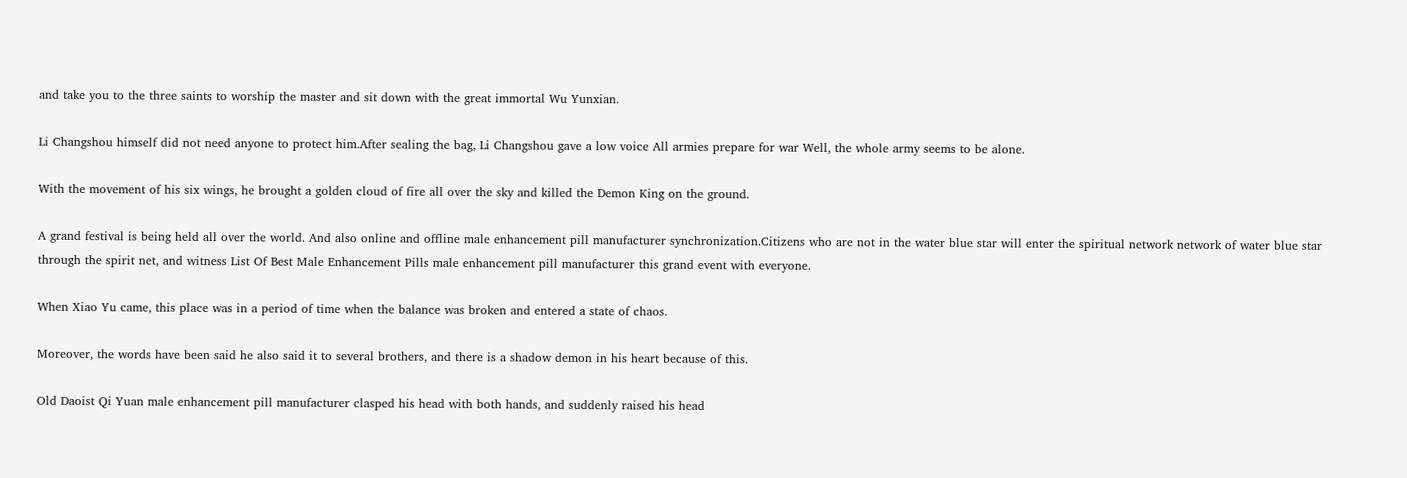and take you to the three saints to worship the master and sit down with the great immortal Wu Yunxian.

Li Changshou himself did not need anyone to protect him.After sealing the bag, Li Changshou gave a low voice All armies prepare for war Well, the whole army seems to be alone.

With the movement of his six wings, he brought a golden cloud of fire all over the sky and killed the Demon King on the ground.

A grand festival is being held all over the world. And also online and offline male enhancement pill manufacturer synchronization.Citizens who are not in the water blue star will enter the spiritual network network of water blue star through the spirit net, and witness List Of Best Male Enhancement Pills male enhancement pill manufacturer this grand event with everyone.

When Xiao Yu came, this place was in a period of time when the balance was broken and entered a state of chaos.

Moreover, the words have been said he also said it to several brothers, and there is a shadow demon in his heart because of this.

Old Daoist Qi Yuan male enhancement pill manufacturer clasped his head with both hands, and suddenly raised his head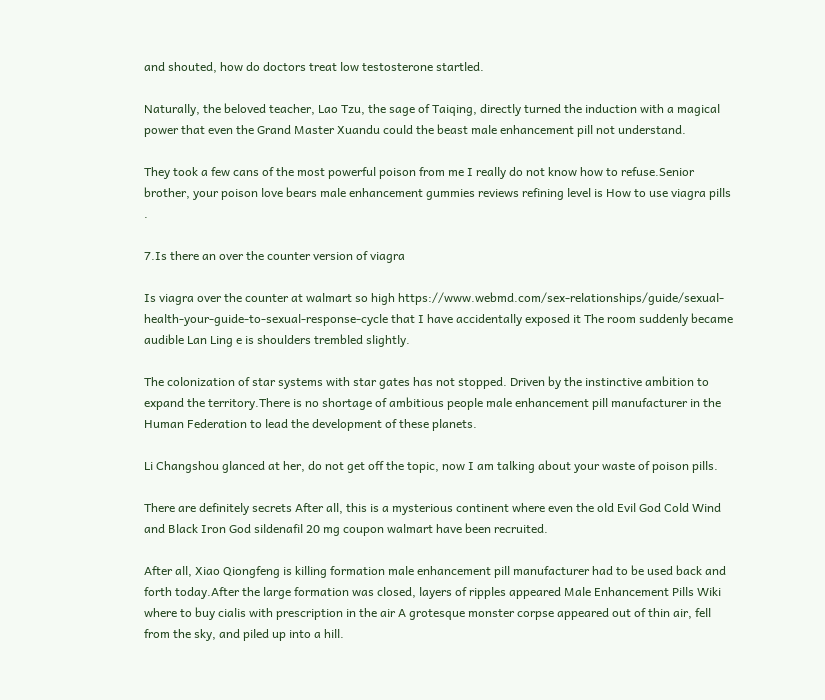and shouted, how do doctors treat low testosterone startled.

Naturally, the beloved teacher, Lao Tzu, the sage of Taiqing, directly turned the induction with a magical power that even the Grand Master Xuandu could the beast male enhancement pill not understand.

They took a few cans of the most powerful poison from me I really do not know how to refuse.Senior brother, your poison love bears male enhancement gummies reviews refining level is How to use viagra pills .

7.Is there an over the counter version of viagra

Is viagra over the counter at walmart so high https://www.webmd.com/sex-relationships/guide/sexual-health-your-guide-to-sexual-response-cycle that I have accidentally exposed it The room suddenly became audible Lan Ling e is shoulders trembled slightly.

The colonization of star systems with star gates has not stopped. Driven by the instinctive ambition to expand the territory.There is no shortage of ambitious people male enhancement pill manufacturer in the Human Federation to lead the development of these planets.

Li Changshou glanced at her, do not get off the topic, now I am talking about your waste of poison pills.

There are definitely secrets After all, this is a mysterious continent where even the old Evil God Cold Wind and Black Iron God sildenafil 20 mg coupon walmart have been recruited.

After all, Xiao Qiongfeng is killing formation male enhancement pill manufacturer had to be used back and forth today.After the large formation was closed, layers of ripples appeared Male Enhancement Pills Wiki where to buy cialis with prescription in the air A grotesque monster corpse appeared out of thin air, fell from the sky, and piled up into a hill.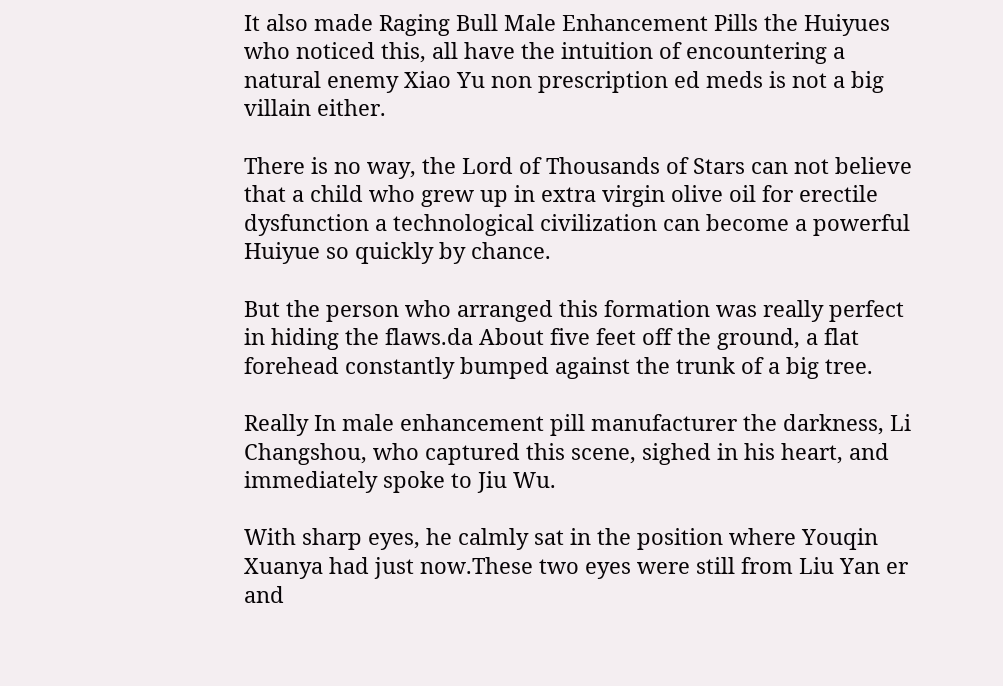It also made Raging Bull Male Enhancement Pills the Huiyues who noticed this, all have the intuition of encountering a natural enemy Xiao Yu non prescription ed meds is not a big villain either.

There is no way, the Lord of Thousands of Stars can not believe that a child who grew up in extra virgin olive oil for erectile dysfunction a technological civilization can become a powerful Huiyue so quickly by chance.

But the person who arranged this formation was really perfect in hiding the flaws.da About five feet off the ground, a flat forehead constantly bumped against the trunk of a big tree.

Really In male enhancement pill manufacturer the darkness, Li Changshou, who captured this scene, sighed in his heart, and immediately spoke to Jiu Wu.

With sharp eyes, he calmly sat in the position where Youqin Xuanya had just now.These two eyes were still from Liu Yan er and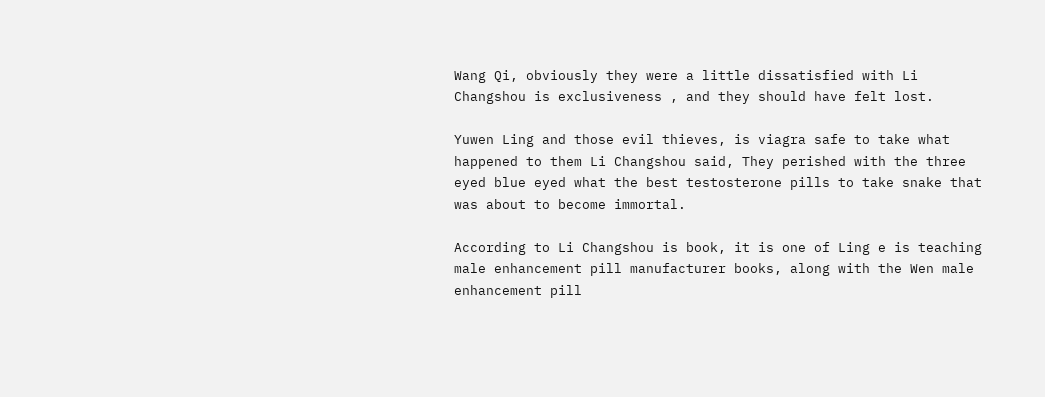Wang Qi, obviously they were a little dissatisfied with Li Changshou is exclusiveness , and they should have felt lost.

Yuwen Ling and those evil thieves, is viagra safe to take what happened to them Li Changshou said, They perished with the three eyed blue eyed what the best testosterone pills to take snake that was about to become immortal.

According to Li Changshou is book, it is one of Ling e is teaching male enhancement pill manufacturer books, along with the Wen male enhancement pill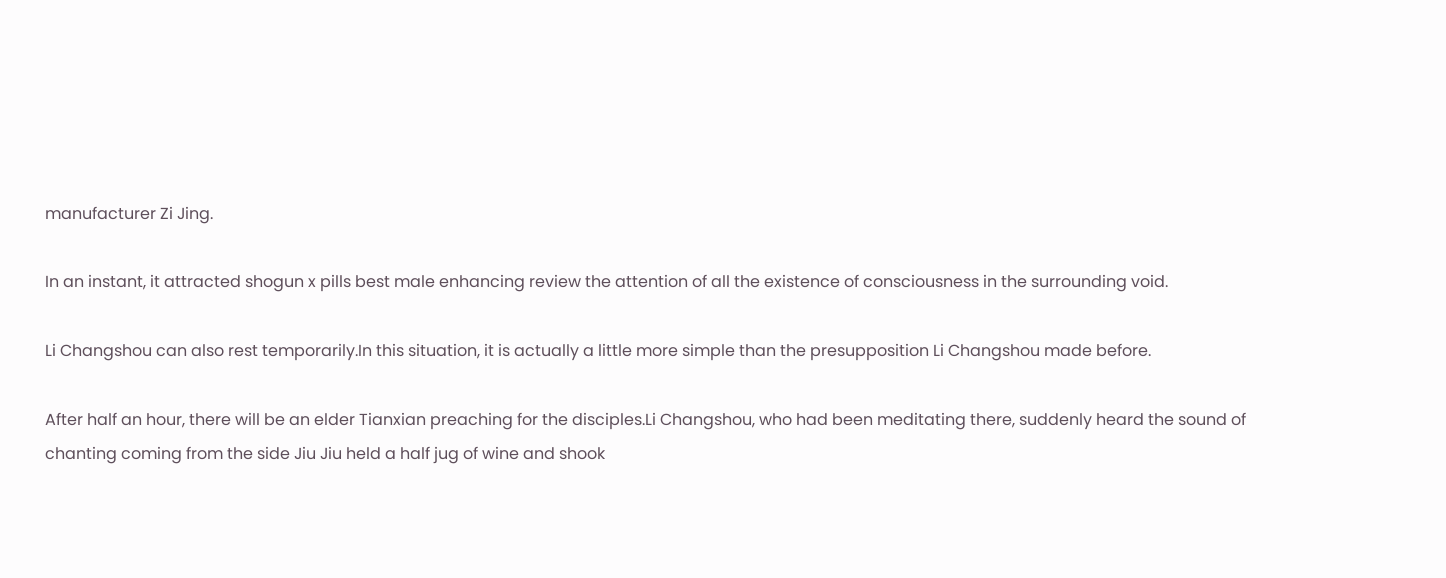manufacturer Zi Jing.

In an instant, it attracted shogun x pills best male enhancing review the attention of all the existence of consciousness in the surrounding void.

Li Changshou can also rest temporarily.In this situation, it is actually a little more simple than the presupposition Li Changshou made before.

After half an hour, there will be an elder Tianxian preaching for the disciples.Li Changshou, who had been meditating there, suddenly heard the sound of chanting coming from the side Jiu Jiu held a half jug of wine and shook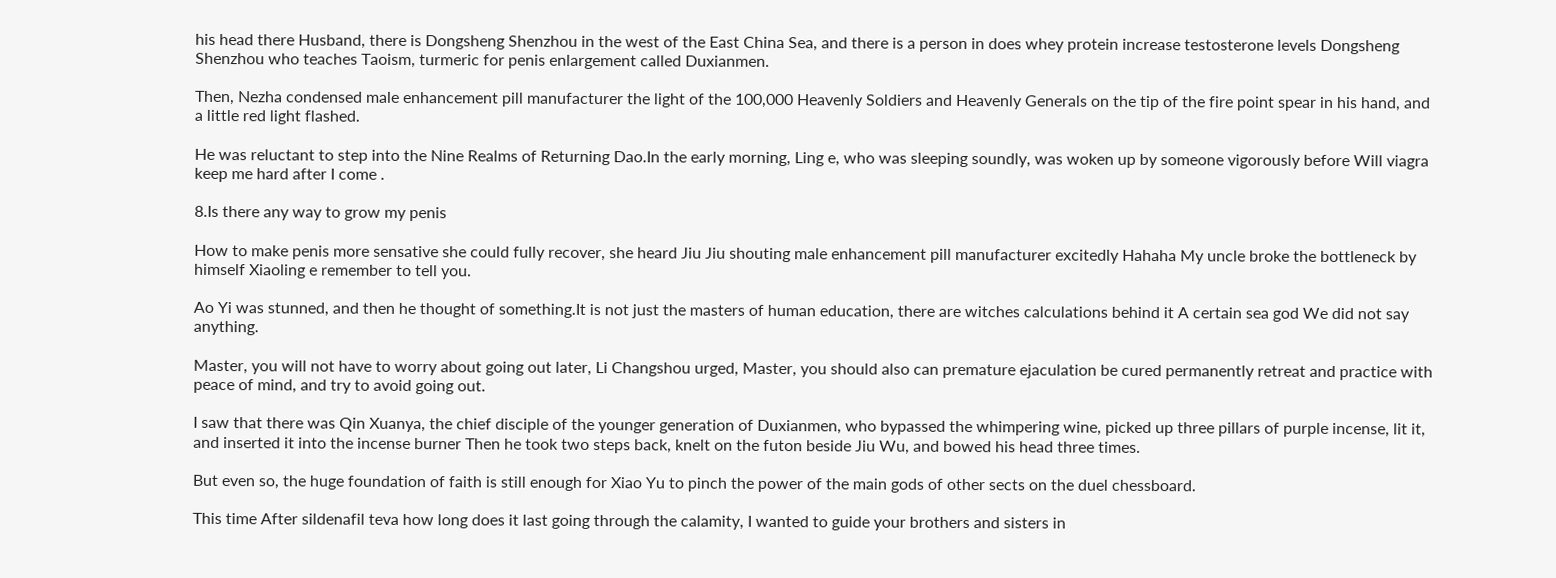his head there Husband, there is Dongsheng Shenzhou in the west of the East China Sea, and there is a person in does whey protein increase testosterone levels Dongsheng Shenzhou who teaches Taoism, turmeric for penis enlargement called Duxianmen.

Then, Nezha condensed male enhancement pill manufacturer the light of the 100,000 Heavenly Soldiers and Heavenly Generals on the tip of the fire point spear in his hand, and a little red light flashed.

He was reluctant to step into the Nine Realms of Returning Dao.In the early morning, Ling e, who was sleeping soundly, was woken up by someone vigorously before Will viagra keep me hard after I come .

8.Is there any way to grow my penis

How to make penis more sensative she could fully recover, she heard Jiu Jiu shouting male enhancement pill manufacturer excitedly Hahaha My uncle broke the bottleneck by himself Xiaoling e remember to tell you.

Ao Yi was stunned, and then he thought of something.It is not just the masters of human education, there are witches calculations behind it A certain sea god We did not say anything.

Master, you will not have to worry about going out later, Li Changshou urged, Master, you should also can premature ejaculation be cured permanently retreat and practice with peace of mind, and try to avoid going out.

I saw that there was Qin Xuanya, the chief disciple of the younger generation of Duxianmen, who bypassed the whimpering wine, picked up three pillars of purple incense, lit it, and inserted it into the incense burner Then he took two steps back, knelt on the futon beside Jiu Wu, and bowed his head three times.

But even so, the huge foundation of faith is still enough for Xiao Yu to pinch the power of the main gods of other sects on the duel chessboard.

This time After sildenafil teva how long does it last going through the calamity, I wanted to guide your brothers and sisters in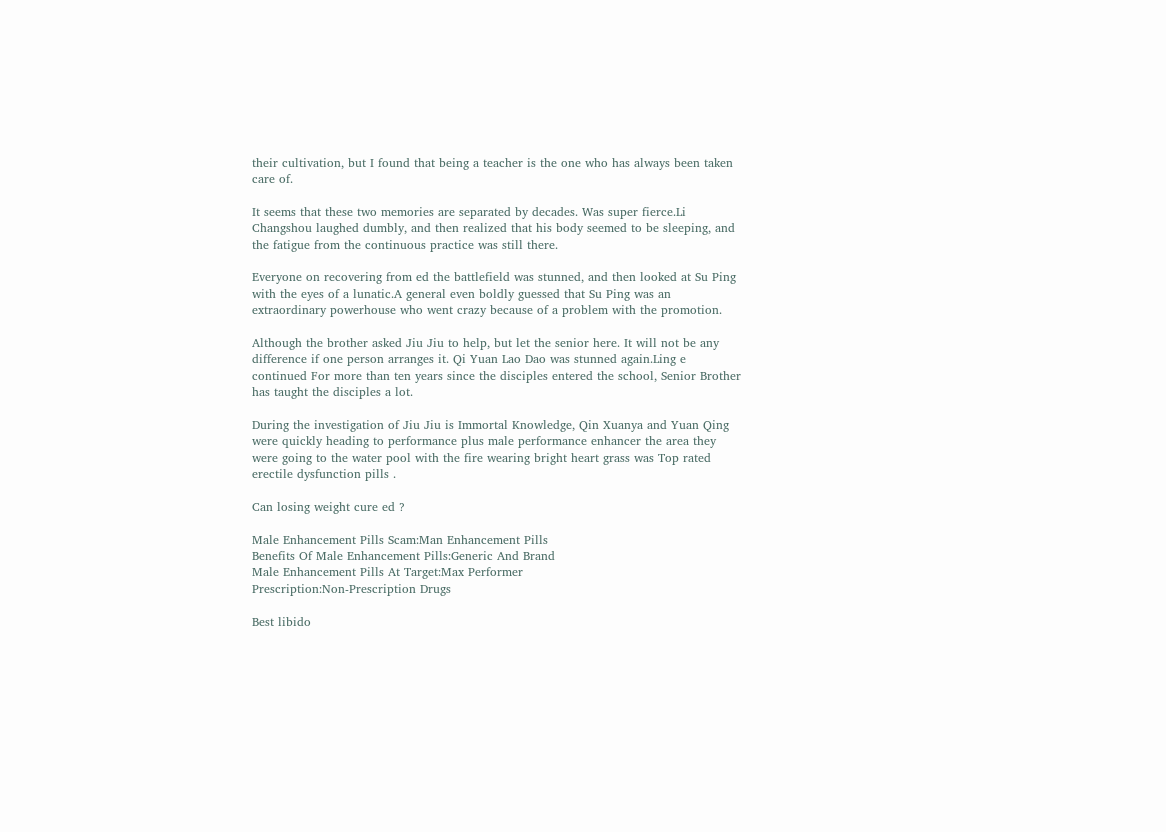their cultivation, but I found that being a teacher is the one who has always been taken care of.

It seems that these two memories are separated by decades. Was super fierce.Li Changshou laughed dumbly, and then realized that his body seemed to be sleeping, and the fatigue from the continuous practice was still there.

Everyone on recovering from ed the battlefield was stunned, and then looked at Su Ping with the eyes of a lunatic.A general even boldly guessed that Su Ping was an extraordinary powerhouse who went crazy because of a problem with the promotion.

Although the brother asked Jiu Jiu to help, but let the senior here. It will not be any difference if one person arranges it. Qi Yuan Lao Dao was stunned again.Ling e continued For more than ten years since the disciples entered the school, Senior Brother has taught the disciples a lot.

During the investigation of Jiu Jiu is Immortal Knowledge, Qin Xuanya and Yuan Qing were quickly heading to performance plus male performance enhancer the area they were going to the water pool with the fire wearing bright heart grass was Top rated erectile dysfunction pills .

Can losing weight cure ed ?

Male Enhancement Pills Scam:Man Enhancement Pills
Benefits Of Male Enhancement Pills:Generic And Brand
Male Enhancement Pills At Target:Max Performer
Prescription:Non-Prescription Drugs

Best libido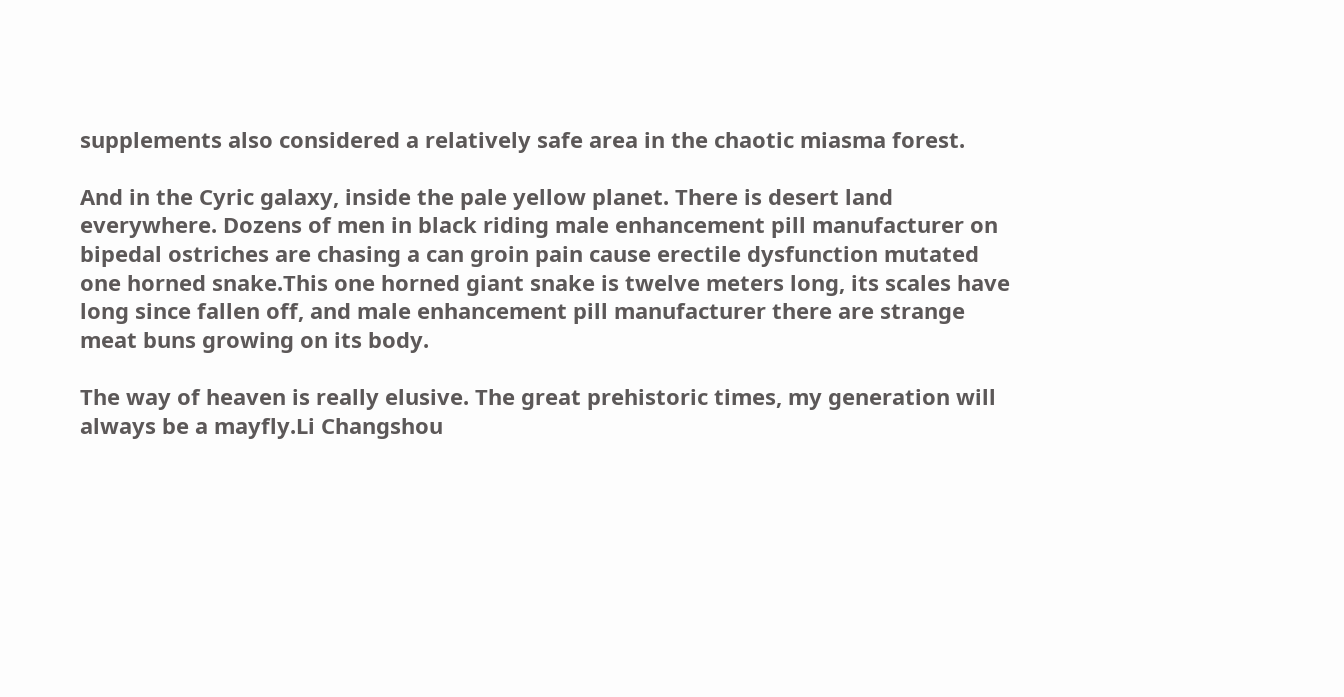supplements also considered a relatively safe area in the chaotic miasma forest.

And in the Cyric galaxy, inside the pale yellow planet. There is desert land everywhere. Dozens of men in black riding male enhancement pill manufacturer on bipedal ostriches are chasing a can groin pain cause erectile dysfunction mutated one horned snake.This one horned giant snake is twelve meters long, its scales have long since fallen off, and male enhancement pill manufacturer there are strange meat buns growing on its body.

The way of heaven is really elusive. The great prehistoric times, my generation will always be a mayfly.Li Changshou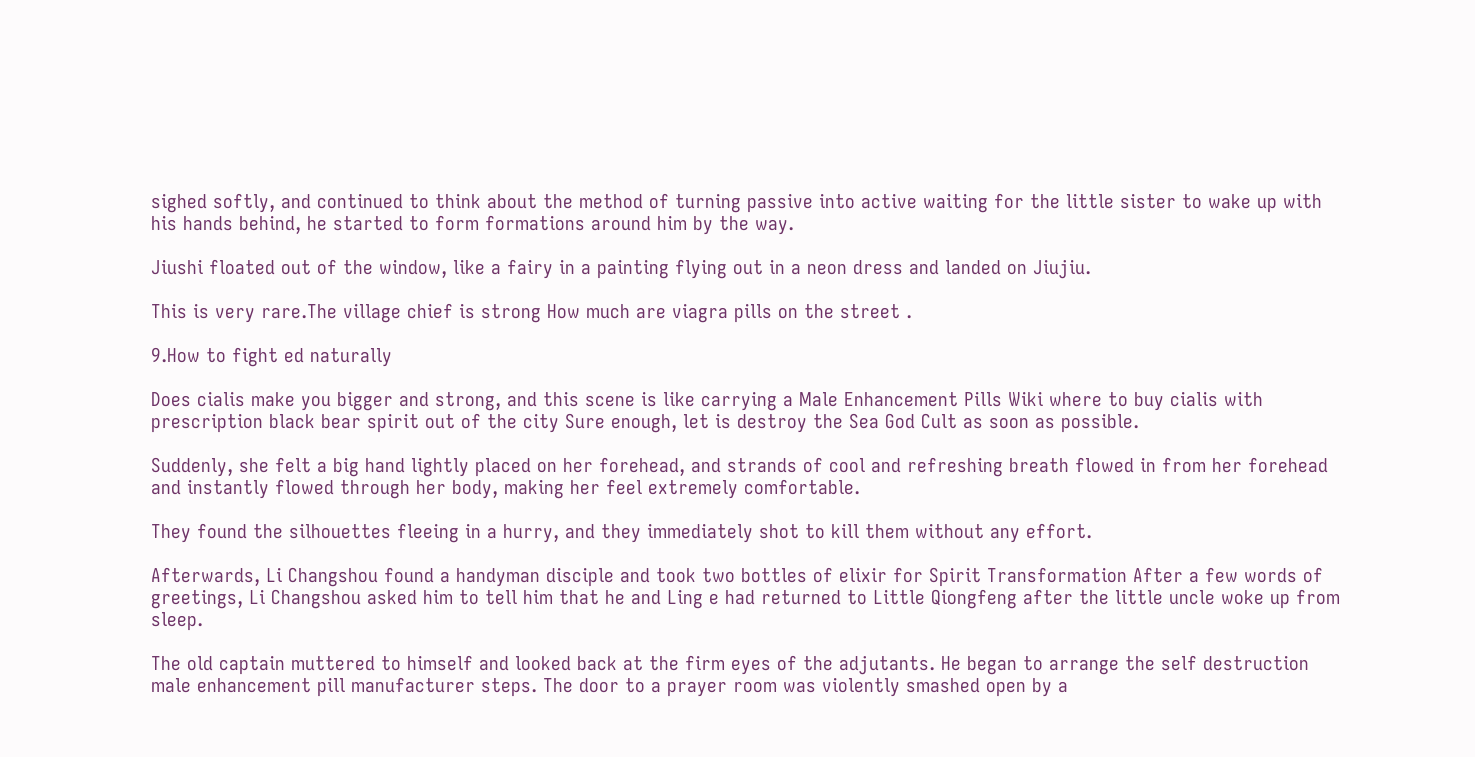sighed softly, and continued to think about the method of turning passive into active waiting for the little sister to wake up with his hands behind, he started to form formations around him by the way.

Jiushi floated out of the window, like a fairy in a painting flying out in a neon dress and landed on Jiujiu.

This is very rare.The village chief is strong How much are viagra pills on the street .

9.How to fight ed naturally

Does cialis make you bigger and strong, and this scene is like carrying a Male Enhancement Pills Wiki where to buy cialis with prescription black bear spirit out of the city Sure enough, let is destroy the Sea God Cult as soon as possible.

Suddenly, she felt a big hand lightly placed on her forehead, and strands of cool and refreshing breath flowed in from her forehead and instantly flowed through her body, making her feel extremely comfortable.

They found the silhouettes fleeing in a hurry, and they immediately shot to kill them without any effort.

Afterwards, Li Changshou found a handyman disciple and took two bottles of elixir for Spirit Transformation After a few words of greetings, Li Changshou asked him to tell him that he and Ling e had returned to Little Qiongfeng after the little uncle woke up from sleep.

The old captain muttered to himself and looked back at the firm eyes of the adjutants. He began to arrange the self destruction male enhancement pill manufacturer steps. The door to a prayer room was violently smashed open by a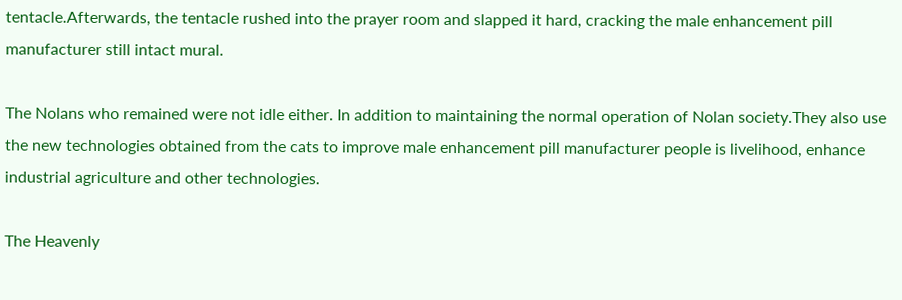tentacle.Afterwards, the tentacle rushed into the prayer room and slapped it hard, cracking the male enhancement pill manufacturer still intact mural.

The Nolans who remained were not idle either. In addition to maintaining the normal operation of Nolan society.They also use the new technologies obtained from the cats to improve male enhancement pill manufacturer people is livelihood, enhance industrial agriculture and other technologies.

The Heavenly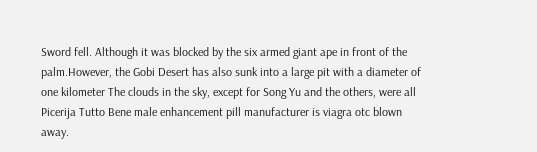Sword fell. Although it was blocked by the six armed giant ape in front of the palm.However, the Gobi Desert has also sunk into a large pit with a diameter of one kilometer The clouds in the sky, except for Song Yu and the others, were all Picerija Tutto Bene male enhancement pill manufacturer is viagra otc blown away.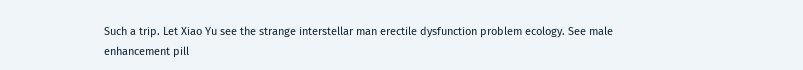Such a trip. Let Xiao Yu see the strange interstellar man erectile dysfunction problem ecology. See male enhancement pill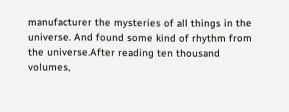manufacturer the mysteries of all things in the universe. And found some kind of rhythm from the universe.After reading ten thousand volumes,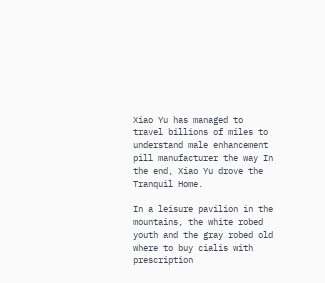Xiao Yu has managed to travel billions of miles to understand male enhancement pill manufacturer the way In the end, Xiao Yu drove the Tranquil Home.

In a leisure pavilion in the mountains, the white robed youth and the gray robed old where to buy cialis with prescription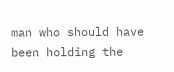man who should have been holding the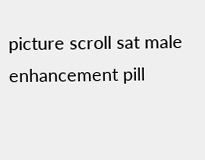picture scroll sat male enhancement pill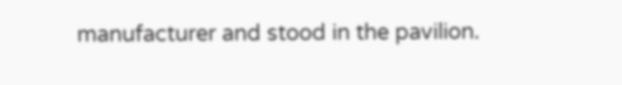manufacturer and stood in the pavilion.